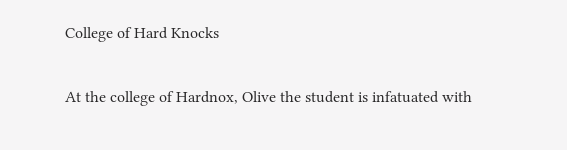College of Hard Knocks

At the college of Hardnox, Olive the student is infatuated with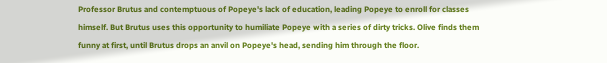Professor Brutus and contemptuous of Popeye's lack of education, leading Popeye to enroll for classes himself. But Brutus uses this opportunity to humiliate Popeye with a series of dirty tricks. Olive finds them funny at first, until Brutus drops an anvil on Popeye's head, sending him through the floor.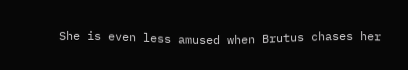She is even less amused when Brutus chases her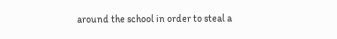around the school in order to steal a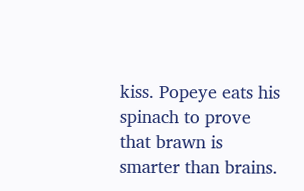kiss. Popeye eats his spinach to prove that brawn is smarter than brains.